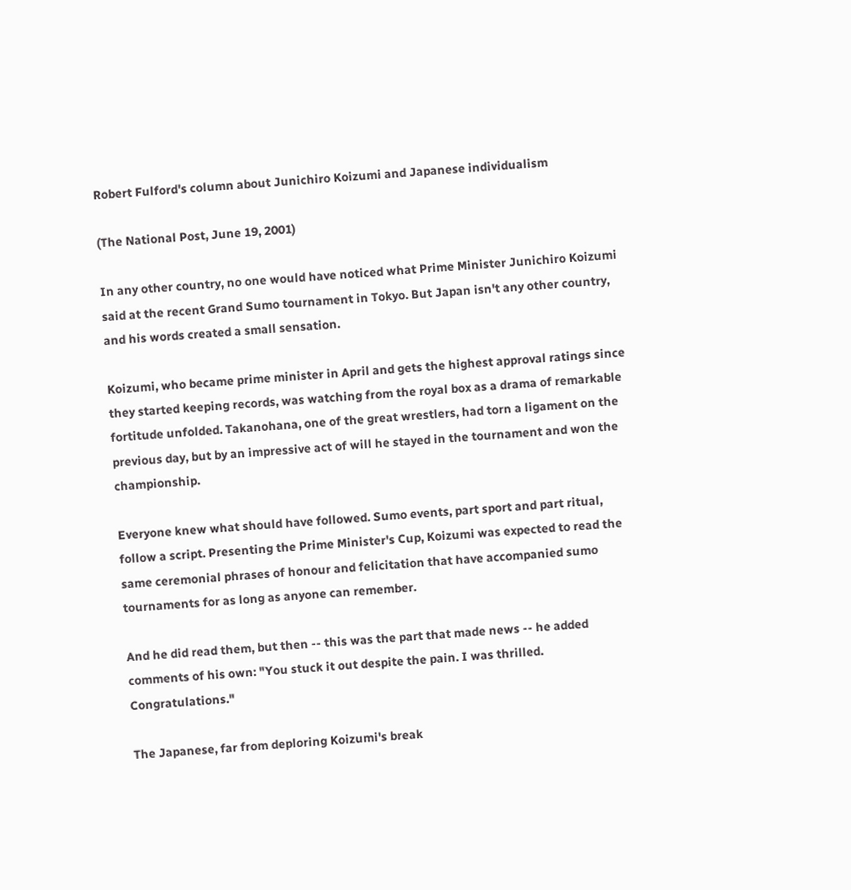Robert Fulford's column about Junichiro Koizumi and Japanese individualism

(The National Post, June 19, 2001)

In any other country, no one would have noticed what Prime Minister Junichiro Koizumi said at the recent Grand Sumo tournament in Tokyo. But Japan isn't any other country, and his words created a small sensation.

Koizumi, who became prime minister in April and gets the highest approval ratings since they started keeping records, was watching from the royal box as a drama of remarkable fortitude unfolded. Takanohana, one of the great wrestlers, had torn a ligament on the previous day, but by an impressive act of will he stayed in the tournament and won the championship.

Everyone knew what should have followed. Sumo events, part sport and part ritual, follow a script. Presenting the Prime Minister's Cup, Koizumi was expected to read the same ceremonial phrases of honour and felicitation that have accompanied sumo tournaments for as long as anyone can remember.

And he did read them, but then -- this was the part that made news -- he added comments of his own: "You stuck it out despite the pain. I was thrilled. Congratulations."

The Japanese, far from deploring Koizumi's break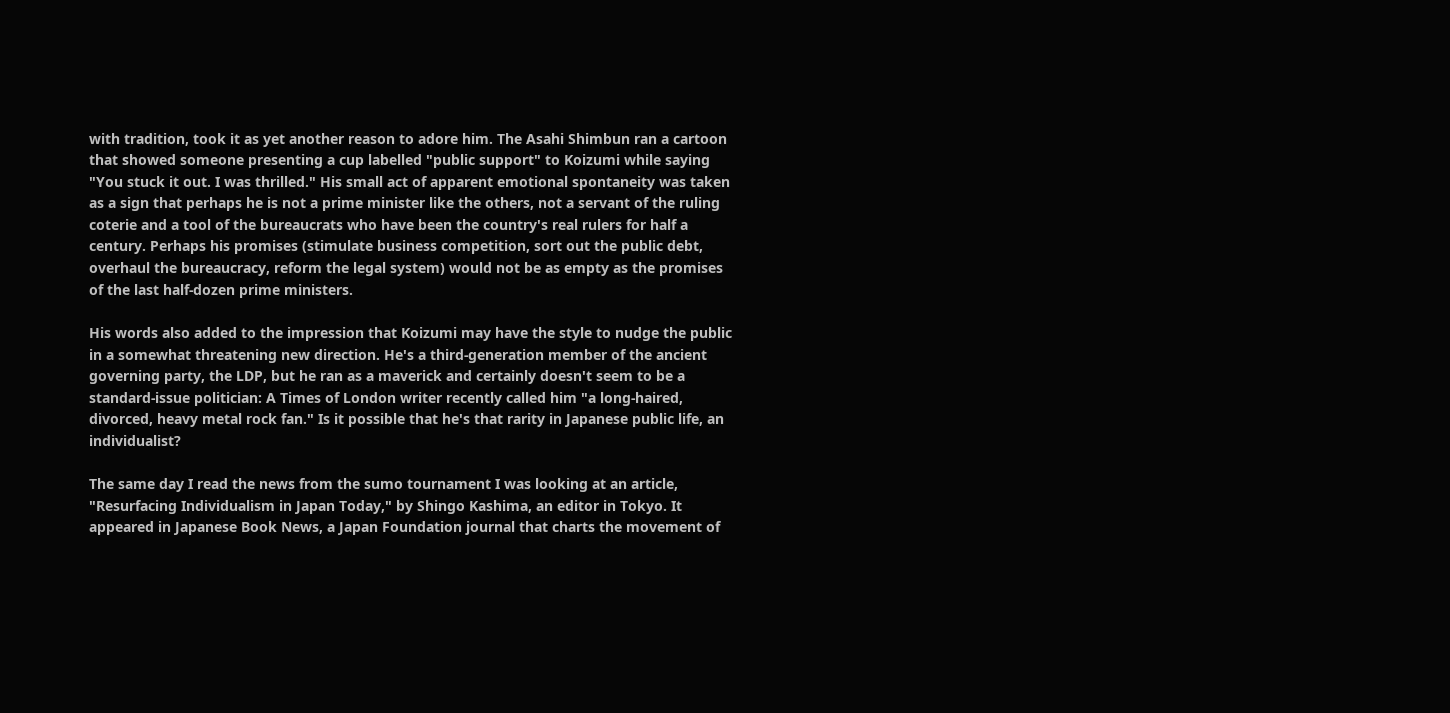with tradition, took it as yet another reason to adore him. The Asahi Shimbun ran a cartoon that showed someone presenting a cup labelled "public support" to Koizumi while saying "You stuck it out. I was thrilled." His small act of apparent emotional spontaneity was taken as a sign that perhaps he is not a prime minister like the others, not a servant of the ruling coterie and a tool of the bureaucrats who have been the country's real rulers for half a century. Perhaps his promises (stimulate business competition, sort out the public debt, overhaul the bureaucracy, reform the legal system) would not be as empty as the promises of the last half-dozen prime ministers.

His words also added to the impression that Koizumi may have the style to nudge the public in a somewhat threatening new direction. He's a third-generation member of the ancient governing party, the LDP, but he ran as a maverick and certainly doesn't seem to be a standard-issue politician: A Times of London writer recently called him "a long-haired, divorced, heavy metal rock fan." Is it possible that he's that rarity in Japanese public life, an individualist?

The same day I read the news from the sumo tournament I was looking at an article, "Resurfacing Individualism in Japan Today," by Shingo Kashima, an editor in Tokyo. It appeared in Japanese Book News, a Japan Foundation journal that charts the movement of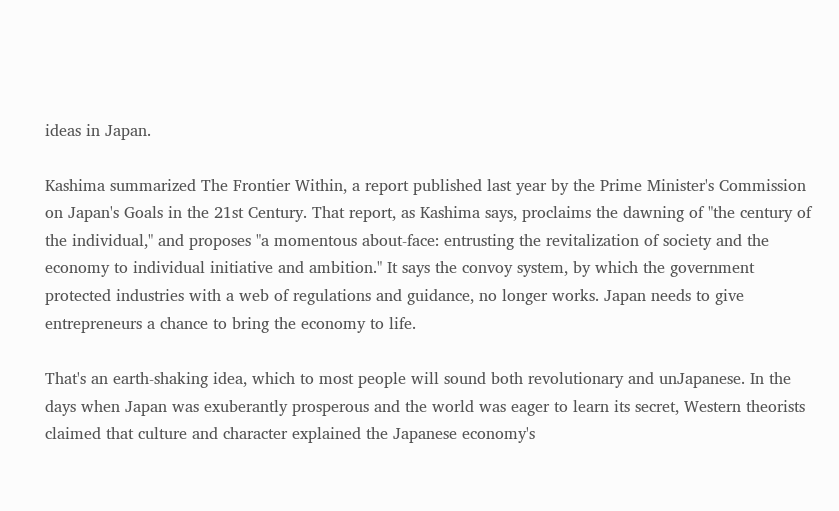ideas in Japan.

Kashima summarized The Frontier Within, a report published last year by the Prime Minister's Commission on Japan's Goals in the 21st Century. That report, as Kashima says, proclaims the dawning of "the century of the individual," and proposes "a momentous about-face: entrusting the revitalization of society and the economy to individual initiative and ambition." It says the convoy system, by which the government protected industries with a web of regulations and guidance, no longer works. Japan needs to give entrepreneurs a chance to bring the economy to life.

That's an earth-shaking idea, which to most people will sound both revolutionary and unJapanese. In the days when Japan was exuberantly prosperous and the world was eager to learn its secret, Western theorists claimed that culture and character explained the Japanese economy's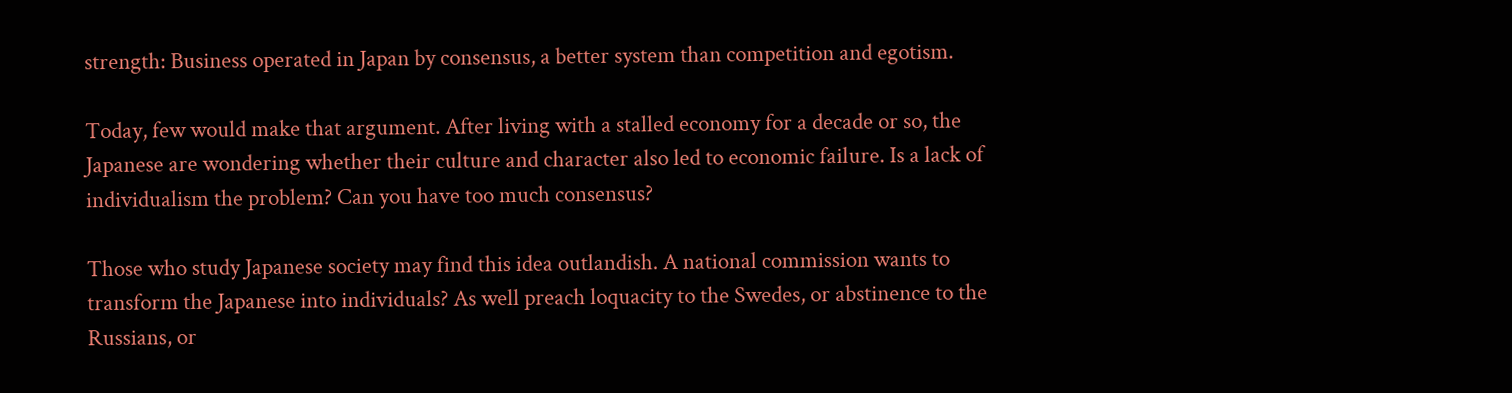strength: Business operated in Japan by consensus, a better system than competition and egotism.

Today, few would make that argument. After living with a stalled economy for a decade or so, the Japanese are wondering whether their culture and character also led to economic failure. Is a lack of individualism the problem? Can you have too much consensus?

Those who study Japanese society may find this idea outlandish. A national commission wants to transform the Japanese into individuals? As well preach loquacity to the Swedes, or abstinence to the Russians, or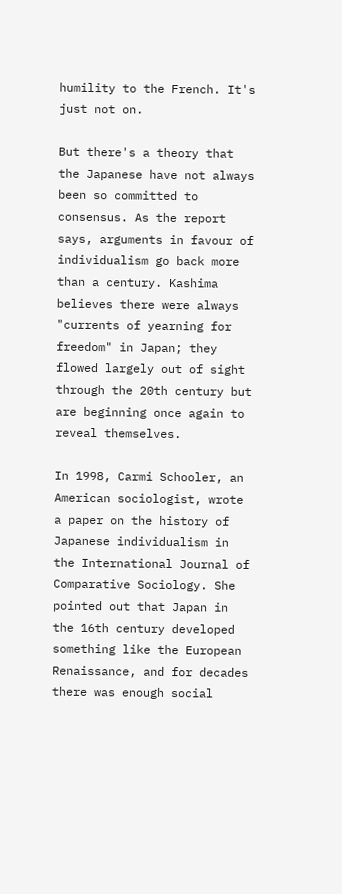humility to the French. It's just not on.

But there's a theory that the Japanese have not always been so committed to consensus. As the report says, arguments in favour of individualism go back more than a century. Kashima believes there were always "currents of yearning for freedom" in Japan; they flowed largely out of sight through the 20th century but are beginning once again to reveal themselves.

In 1998, Carmi Schooler, an American sociologist, wrote a paper on the history of Japanese individualism in the International Journal of Comparative Sociology. She pointed out that Japan in the 16th century developed something like the European Renaissance, and for decades there was enough social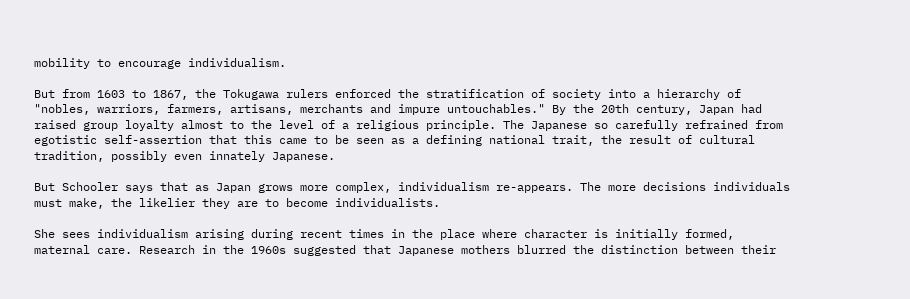mobility to encourage individualism.

But from 1603 to 1867, the Tokugawa rulers enforced the stratification of society into a hierarchy of "nobles, warriors, farmers, artisans, merchants and impure untouchables." By the 20th century, Japan had raised group loyalty almost to the level of a religious principle. The Japanese so carefully refrained from egotistic self-assertion that this came to be seen as a defining national trait, the result of cultural tradition, possibly even innately Japanese.

But Schooler says that as Japan grows more complex, individualism re-appears. The more decisions individuals must make, the likelier they are to become individualists.

She sees individualism arising during recent times in the place where character is initially formed, maternal care. Research in the 1960s suggested that Japanese mothers blurred the distinction between their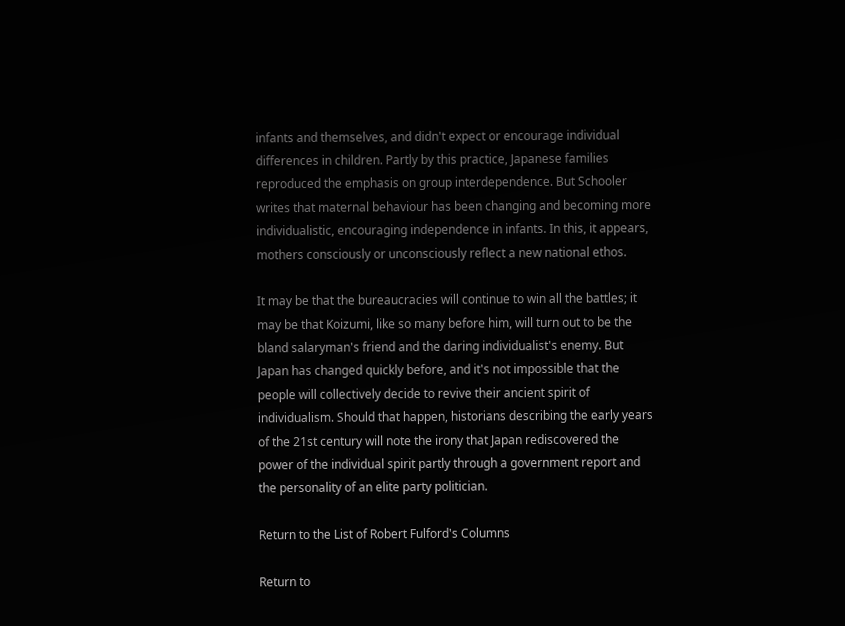infants and themselves, and didn't expect or encourage individual differences in children. Partly by this practice, Japanese families reproduced the emphasis on group interdependence. But Schooler writes that maternal behaviour has been changing and becoming more individualistic, encouraging independence in infants. In this, it appears, mothers consciously or unconsciously reflect a new national ethos.

It may be that the bureaucracies will continue to win all the battles; it may be that Koizumi, like so many before him, will turn out to be the bland salaryman's friend and the daring individualist's enemy. But Japan has changed quickly before, and it's not impossible that the people will collectively decide to revive their ancient spirit of individualism. Should that happen, historians describing the early years of the 21st century will note the irony that Japan rediscovered the power of the individual spirit partly through a government report and the personality of an elite party politician.

Return to the List of Robert Fulford's Columns

Return to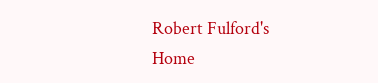Robert Fulford's Home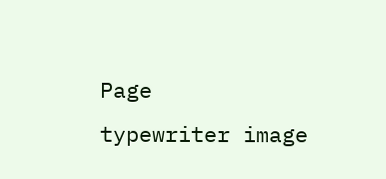Page
typewriter image